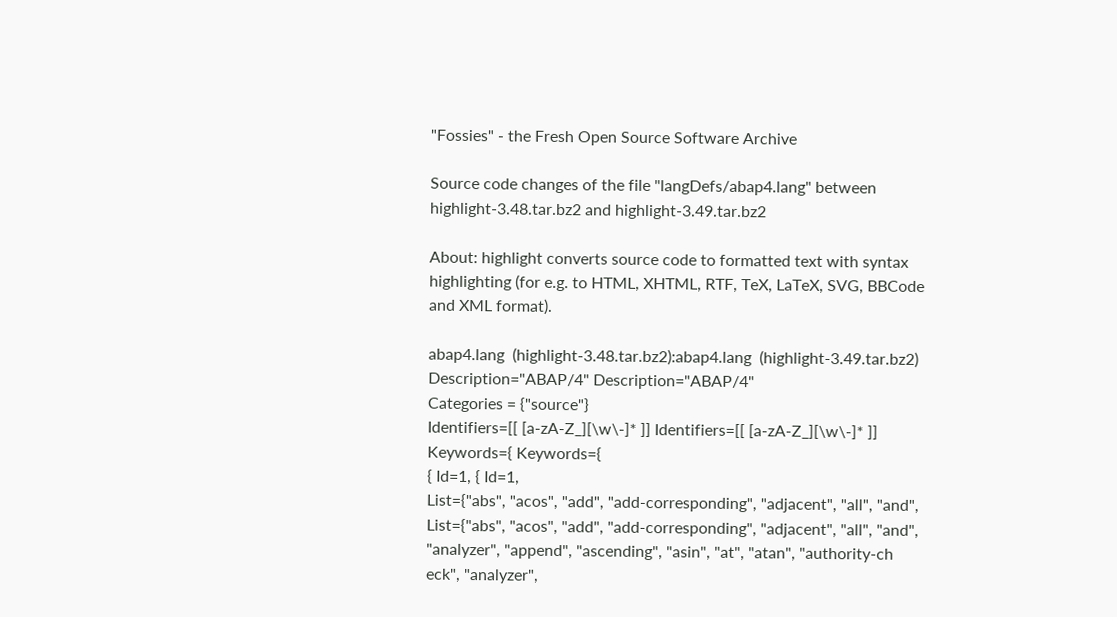"Fossies" - the Fresh Open Source Software Archive

Source code changes of the file "langDefs/abap4.lang" between
highlight-3.48.tar.bz2 and highlight-3.49.tar.bz2

About: highlight converts source code to formatted text with syntax highlighting (for e.g. to HTML, XHTML, RTF, TeX, LaTeX, SVG, BBCode and XML format).

abap4.lang  (highlight-3.48.tar.bz2):abap4.lang  (highlight-3.49.tar.bz2)
Description="ABAP/4" Description="ABAP/4"
Categories = {"source"}
Identifiers=[[ [a-zA-Z_][\w\-]* ]] Identifiers=[[ [a-zA-Z_][\w\-]* ]]
Keywords={ Keywords={
{ Id=1, { Id=1,
List={"abs", "acos", "add", "add-corresponding", "adjacent", "all", "and", List={"abs", "acos", "add", "add-corresponding", "adjacent", "all", "and",
"analyzer", "append", "ascending", "asin", "at", "atan", "authority-ch eck", "analyzer",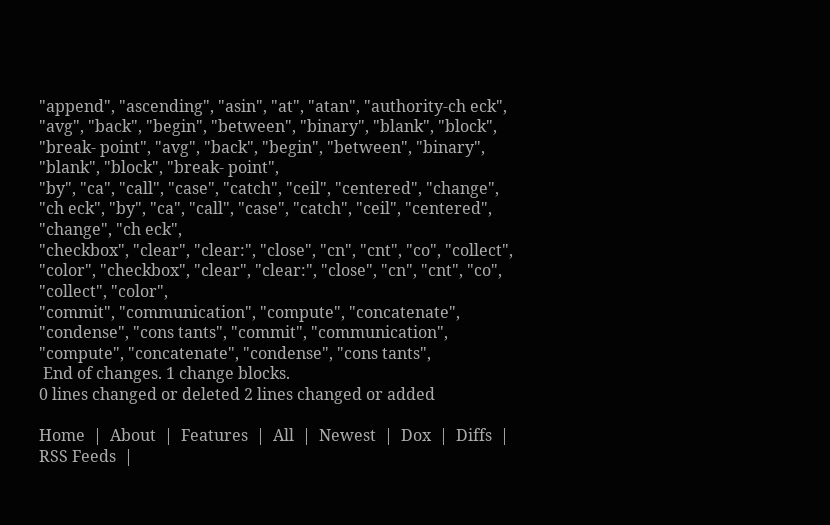"append", "ascending", "asin", "at", "atan", "authority-ch eck",
"avg", "back", "begin", "between", "binary", "blank", "block", "break- point", "avg", "back", "begin", "between", "binary", "blank", "block", "break- point",
"by", "ca", "call", "case", "catch", "ceil", "centered", "change", "ch eck", "by", "ca", "call", "case", "catch", "ceil", "centered", "change", "ch eck",
"checkbox", "clear", "clear:", "close", "cn", "cnt", "co", "collect", "color", "checkbox", "clear", "clear:", "close", "cn", "cnt", "co", "collect", "color",
"commit", "communication", "compute", "concatenate", "condense", "cons tants", "commit", "communication", "compute", "concatenate", "condense", "cons tants",
 End of changes. 1 change blocks.
0 lines changed or deleted 2 lines changed or added

Home  |  About  |  Features  |  All  |  Newest  |  Dox  |  Diffs  |  RSS Feeds  |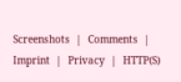Screenshots  |  Comments  |  Imprint  |  Privacy  |  HTTP(S)